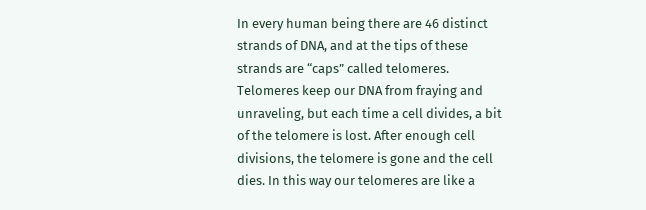In every human being there are 46 distinct strands of DNA, and at the tips of these strands are “caps” called telomeres. Telomeres keep our DNA from fraying and unraveling, but each time a cell divides, a bit of the telomere is lost. After enough cell divisions, the telomere is gone and the cell dies. In this way our telomeres are like a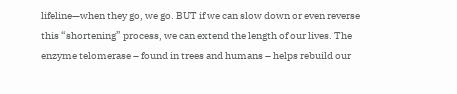lifeline—when they go, we go. BUT if we can slow down or even reverse this “shortening” process, we can extend the length of our lives. The enzyme telomerase – found in trees and humans – helps rebuild our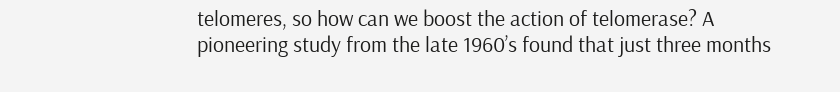telomeres, so how can we boost the action of telomerase? A pioneering study from the late 1960’s found that just three months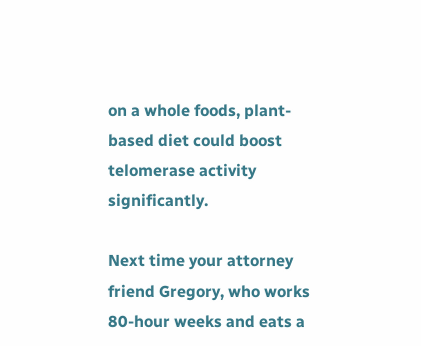on a whole foods, plant-based diet could boost telomerase activity significantly.

Next time your attorney friend Gregory, who works 80-hour weeks and eats a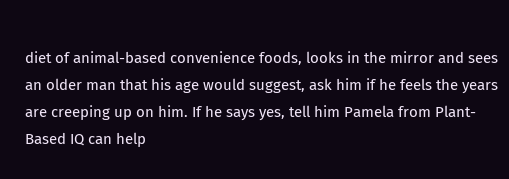diet of animal-based convenience foods, looks in the mirror and sees an older man that his age would suggest, ask him if he feels the years are creeping up on him. If he says yes, tell him Pamela from Plant-Based IQ can help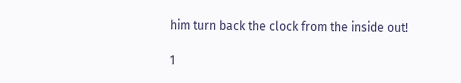him turn back the clock from the inside out!

1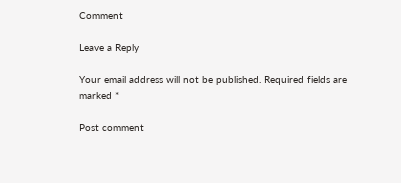Comment

Leave a Reply

Your email address will not be published. Required fields are marked *

Post comment